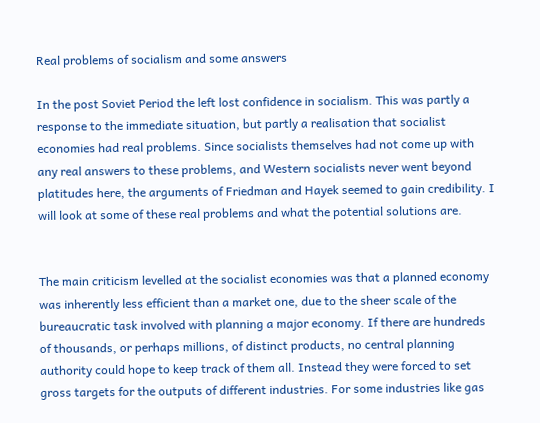Real problems of socialism and some answers

In the post Soviet Period the left lost confidence in socialism. This was partly a response to the immediate situation, but partly a realisation that socialist economies had real problems. Since socialists themselves had not come up with any real answers to these problems, and Western socialists never went beyond platitudes here, the arguments of Friedman and Hayek seemed to gain credibility. I will look at some of these real problems and what the potential solutions are.


The main criticism levelled at the socialist economies was that a planned economy was inherently less efficient than a market one, due to the sheer scale of the bureaucratic task involved with planning a major economy. If there are hundreds of thousands, or perhaps millions, of distinct products, no central planning authority could hope to keep track of them all. Instead they were forced to set gross targets for the outputs of different industries. For some industries like gas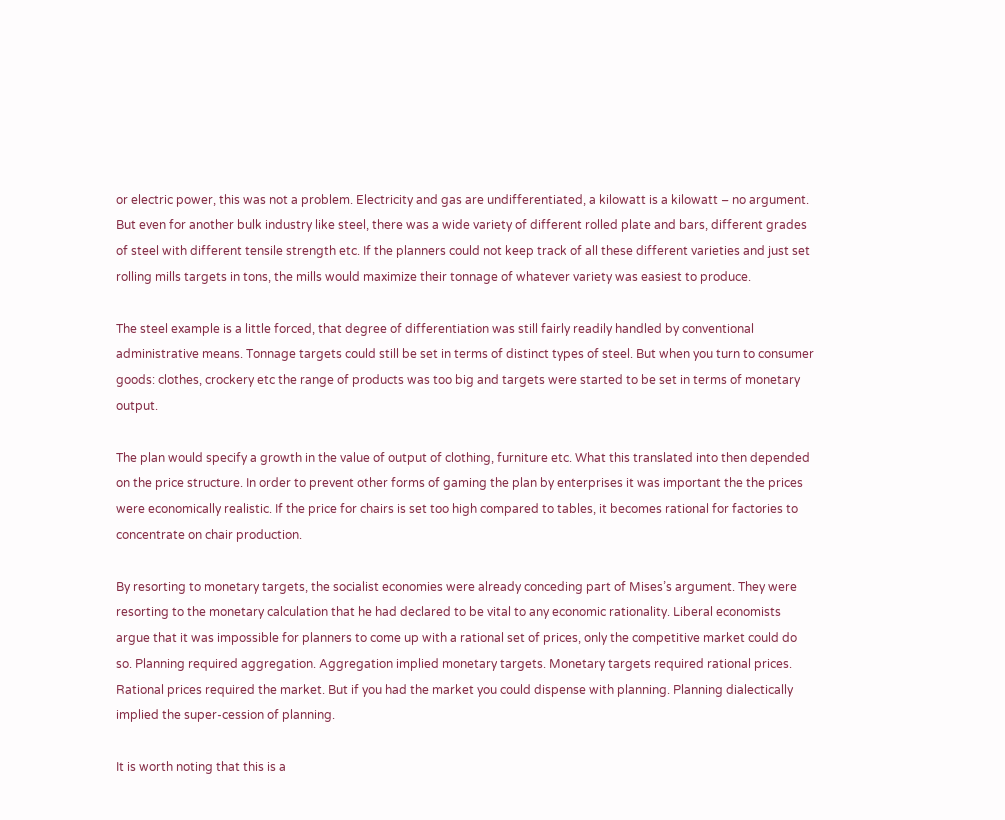or electric power, this was not a problem. Electricity and gas are undifferentiated, a kilowatt is a kilowatt – no argument. But even for another bulk industry like steel, there was a wide variety of different rolled plate and bars, different grades of steel with different tensile strength etc. If the planners could not keep track of all these different varieties and just set rolling mills targets in tons, the mills would maximize their tonnage of whatever variety was easiest to produce.

The steel example is a little forced, that degree of differentiation was still fairly readily handled by conventional administrative means. Tonnage targets could still be set in terms of distinct types of steel. But when you turn to consumer goods: clothes, crockery etc the range of products was too big and targets were started to be set in terms of monetary output.

The plan would specify a growth in the value of output of clothing, furniture etc. What this translated into then depended on the price structure. In order to prevent other forms of gaming the plan by enterprises it was important the the prices were economically realistic. If the price for chairs is set too high compared to tables, it becomes rational for factories to concentrate on chair production.

By resorting to monetary targets, the socialist economies were already conceding part of Mises’s argument. They were resorting to the monetary calculation that he had declared to be vital to any economic rationality. Liberal economists argue that it was impossible for planners to come up with a rational set of prices, only the competitive market could do so. Planning required aggregation. Aggregation implied monetary targets. Monetary targets required rational prices. Rational prices required the market. But if you had the market you could dispense with planning. Planning dialectically implied the super-cession of planning.

It is worth noting that this is a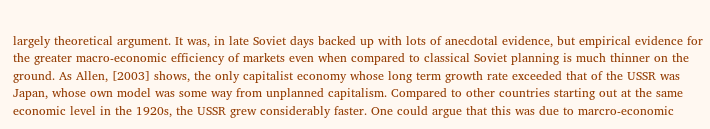largely theoretical argument. It was, in late Soviet days backed up with lots of anecdotal evidence, but empirical evidence for the greater macro-economic efficiency of markets even when compared to classical Soviet planning is much thinner on the ground. As Allen, [2003] shows, the only capitalist economy whose long term growth rate exceeded that of the USSR was Japan, whose own model was some way from unplanned capitalism. Compared to other countries starting out at the same economic level in the 1920s, the USSR grew considerably faster. One could argue that this was due to marcro-economic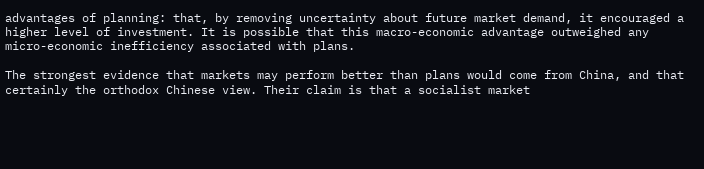advantages of planning: that, by removing uncertainty about future market demand, it encouraged a higher level of investment. It is possible that this macro-economic advantage outweighed any micro-economic inefficiency associated with plans.

The strongest evidence that markets may perform better than plans would come from China, and that certainly the orthodox Chinese view. Their claim is that a socialist market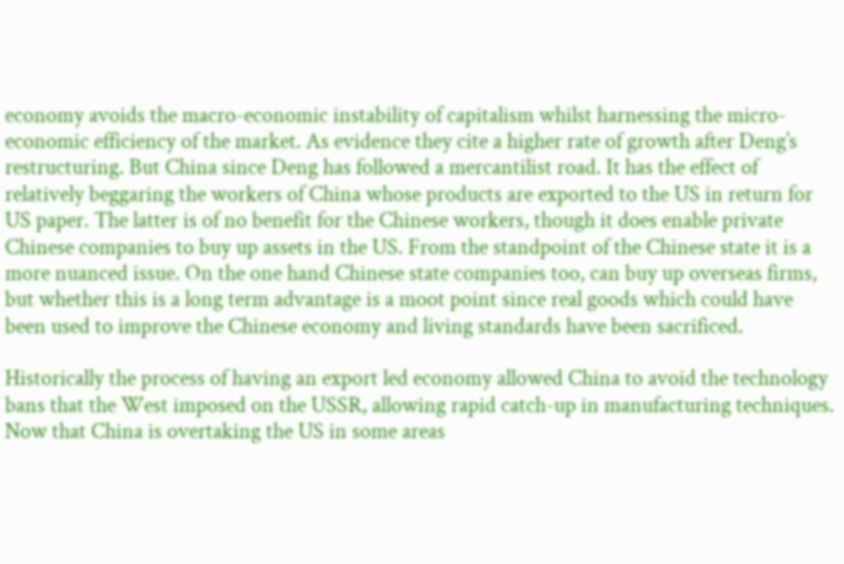economy avoids the macro-economic instability of capitalism whilst harnessing the micro-economic efficiency of the market. As evidence they cite a higher rate of growth after Deng’s restructuring. But China since Deng has followed a mercantilist road. It has the effect of relatively beggaring the workers of China whose products are exported to the US in return for US paper. The latter is of no benefit for the Chinese workers, though it does enable private Chinese companies to buy up assets in the US. From the standpoint of the Chinese state it is a more nuanced issue. On the one hand Chinese state companies too, can buy up overseas firms, but whether this is a long term advantage is a moot point since real goods which could have been used to improve the Chinese economy and living standards have been sacrificed.

Historically the process of having an export led economy allowed China to avoid the technology bans that the West imposed on the USSR, allowing rapid catch-up in manufacturing techniques. Now that China is overtaking the US in some areas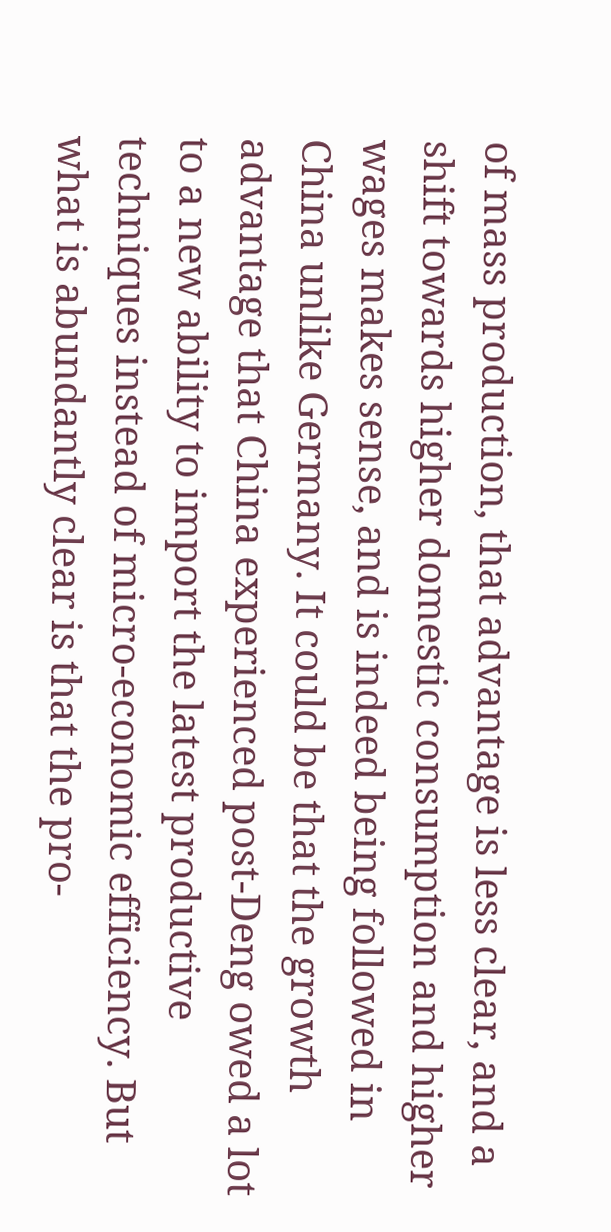of mass production, that advantage is less clear, and a shift towards higher domestic consumption and higher wages makes sense, and is indeed being followed in China unlike Germany. It could be that the growth advantage that China experienced post-Deng owed a lot to a new ability to import the latest productive techniques instead of micro-economic efficiency. But what is abundantly clear is that the pro-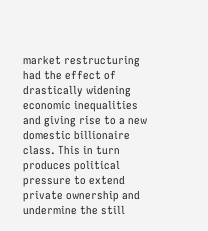market restructuring had the effect of drastically widening economic inequalities and giving rise to a new domestic billionaire class. This in turn produces political pressure to extend private ownership and undermine the still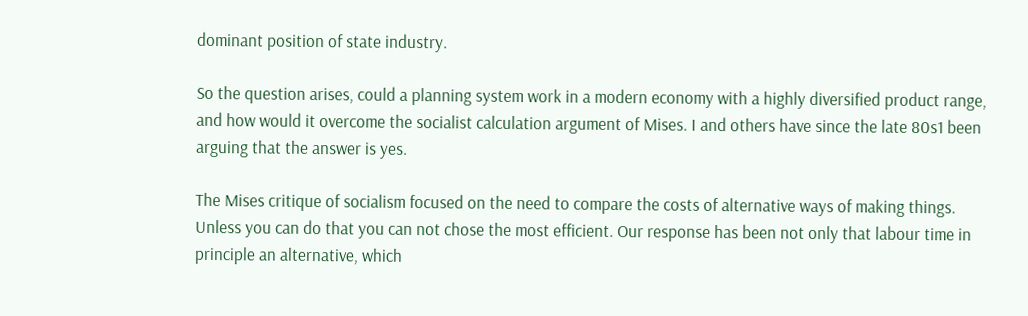dominant position of state industry.

So the question arises, could a planning system work in a modern economy with a highly diversified product range, and how would it overcome the socialist calculation argument of Mises. I and others have since the late 80s1 been arguing that the answer is yes.

The Mises critique of socialism focused on the need to compare the costs of alternative ways of making things. Unless you can do that you can not chose the most efficient. Our response has been not only that labour time in principle an alternative, which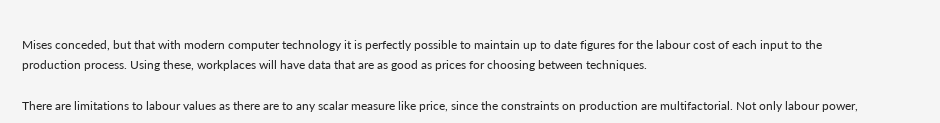Mises conceded, but that with modern computer technology it is perfectly possible to maintain up to date figures for the labour cost of each input to the production process. Using these, workplaces will have data that are as good as prices for choosing between techniques.

There are limitations to labour values as there are to any scalar measure like price, since the constraints on production are multifactorial. Not only labour power,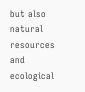but also natural resources and ecological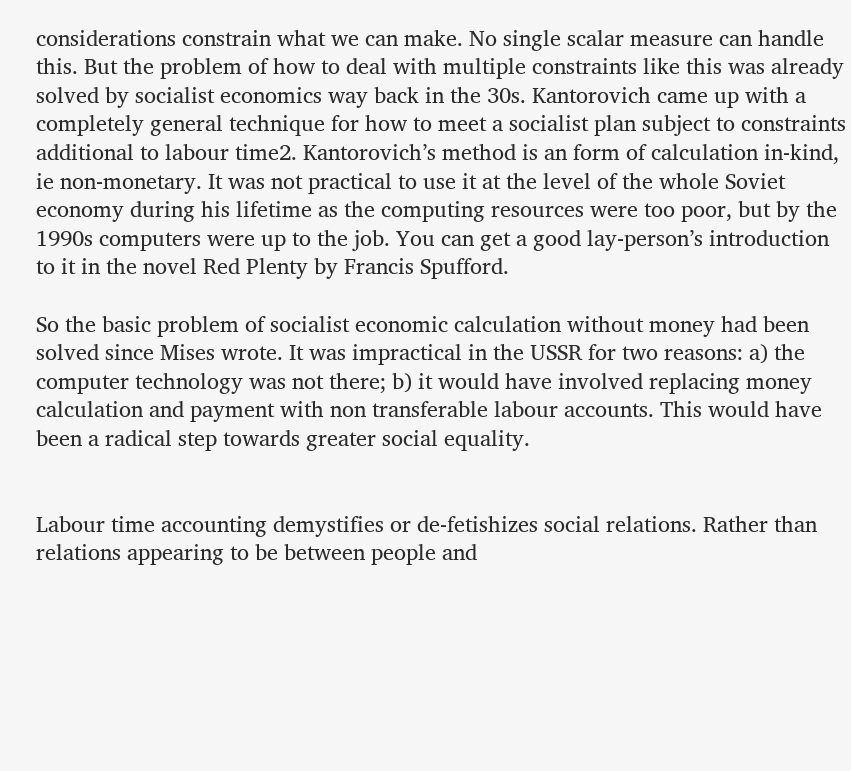considerations constrain what we can make. No single scalar measure can handle this. But the problem of how to deal with multiple constraints like this was already solved by socialist economics way back in the 30s. Kantorovich came up with a completely general technique for how to meet a socialist plan subject to constraints additional to labour time2. Kantorovich’s method is an form of calculation in-kind, ie non-monetary. It was not practical to use it at the level of the whole Soviet economy during his lifetime as the computing resources were too poor, but by the 1990s computers were up to the job. You can get a good lay-person’s introduction to it in the novel Red Plenty by Francis Spufford.

So the basic problem of socialist economic calculation without money had been solved since Mises wrote. It was impractical in the USSR for two reasons: a) the computer technology was not there; b) it would have involved replacing money calculation and payment with non transferable labour accounts. This would have been a radical step towards greater social equality.


Labour time accounting demystifies or de-fetishizes social relations. Rather than relations appearing to be between people and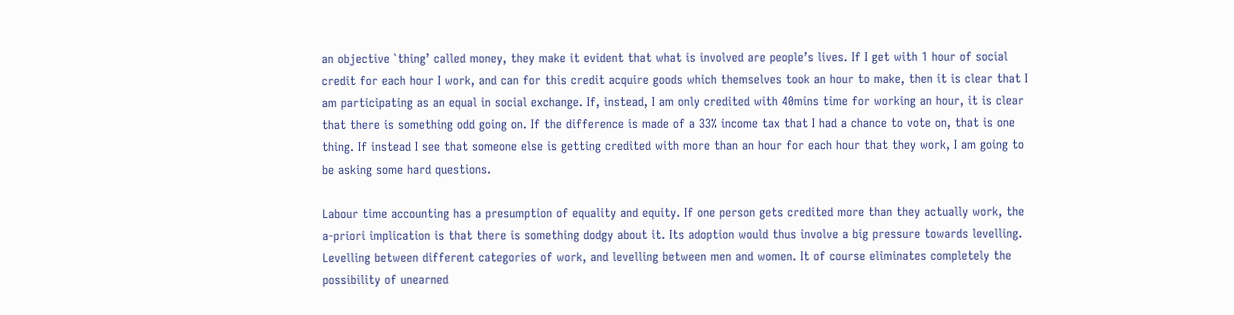an objective `thing’ called money, they make it evident that what is involved are people’s lives. If I get with 1 hour of social credit for each hour I work, and can for this credit acquire goods which themselves took an hour to make, then it is clear that I am participating as an equal in social exchange. If, instead, I am only credited with 40mins time for working an hour, it is clear that there is something odd going on. If the difference is made of a 33% income tax that I had a chance to vote on, that is one thing. If instead I see that someone else is getting credited with more than an hour for each hour that they work, I am going to be asking some hard questions.

Labour time accounting has a presumption of equality and equity. If one person gets credited more than they actually work, the a-priori implication is that there is something dodgy about it. Its adoption would thus involve a big pressure towards levelling. Levelling between different categories of work, and levelling between men and women. It of course eliminates completely the possibility of unearned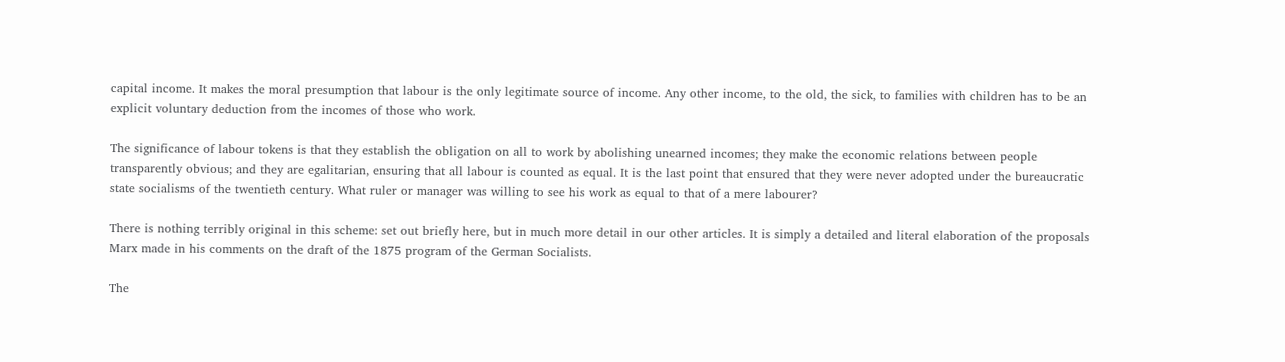capital income. It makes the moral presumption that labour is the only legitimate source of income. Any other income, to the old, the sick, to families with children has to be an explicit voluntary deduction from the incomes of those who work.

The significance of labour tokens is that they establish the obligation on all to work by abolishing unearned incomes; they make the economic relations between people transparently obvious; and they are egalitarian, ensuring that all labour is counted as equal. It is the last point that ensured that they were never adopted under the bureaucratic state socialisms of the twentieth century. What ruler or manager was willing to see his work as equal to that of a mere labourer?

There is nothing terribly original in this scheme: set out briefly here, but in much more detail in our other articles. It is simply a detailed and literal elaboration of the proposals Marx made in his comments on the draft of the 1875 program of the German Socialists.

The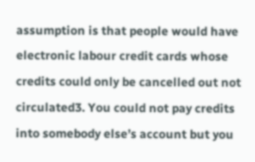assumption is that people would have electronic labour credit cards whose credits could only be cancelled out not circulated3. You could not pay credits into somebody else’s account but you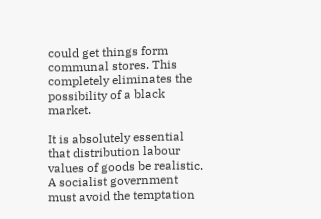could get things form communal stores. This completely eliminates the possibility of a black market.

It is absolutely essential that distribution labour values of goods be realistic. A socialist government must avoid the temptation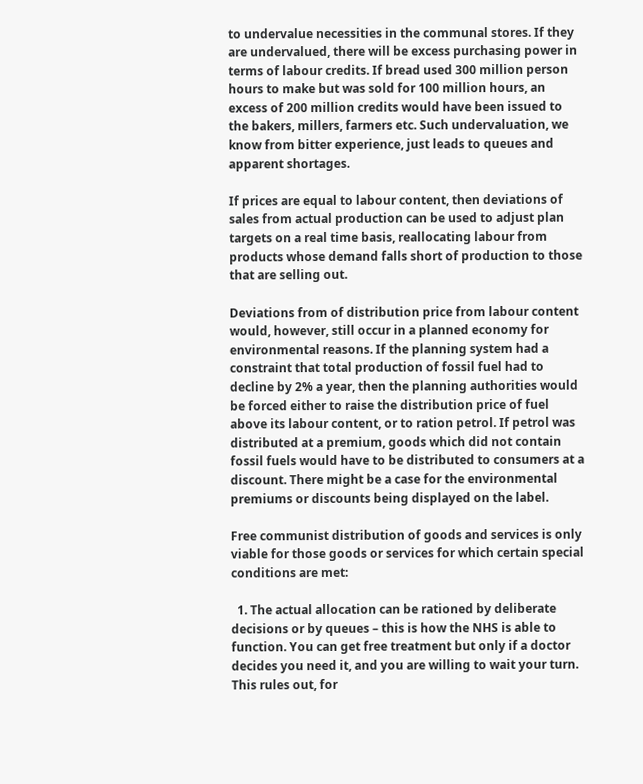to undervalue necessities in the communal stores. If they are undervalued, there will be excess purchasing power in terms of labour credits. If bread used 300 million person hours to make but was sold for 100 million hours, an excess of 200 million credits would have been issued to the bakers, millers, farmers etc. Such undervaluation, we know from bitter experience, just leads to queues and apparent shortages.

If prices are equal to labour content, then deviations of sales from actual production can be used to adjust plan targets on a real time basis, reallocating labour from products whose demand falls short of production to those that are selling out.

Deviations from of distribution price from labour content would, however, still occur in a planned economy for environmental reasons. If the planning system had a constraint that total production of fossil fuel had to decline by 2% a year, then the planning authorities would be forced either to raise the distribution price of fuel above its labour content, or to ration petrol. If petrol was distributed at a premium, goods which did not contain fossil fuels would have to be distributed to consumers at a discount. There might be a case for the environmental premiums or discounts being displayed on the label.

Free communist distribution of goods and services is only viable for those goods or services for which certain special conditions are met:

  1. The actual allocation can be rationed by deliberate decisions or by queues – this is how the NHS is able to function. You can get free treatment but only if a doctor decides you need it, and you are willing to wait your turn. This rules out, for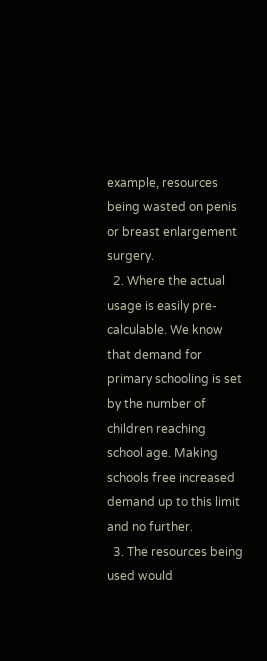example, resources being wasted on penis or breast enlargement surgery.
  2. Where the actual usage is easily pre-calculable. We know that demand for primary schooling is set by the number of children reaching school age. Making schools free increased demand up to this limit and no further.
  3. The resources being used would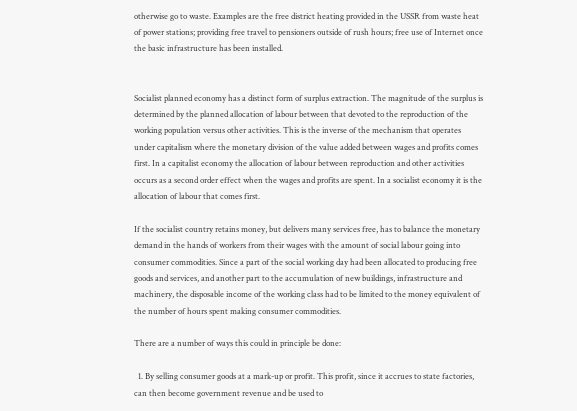otherwise go to waste. Examples are the free district heating provided in the USSR from waste heat of power stations; providing free travel to pensioners outside of rush hours; free use of Internet once the basic infrastructure has been installed.


Socialist planned economy has a distinct form of surplus extraction. The magnitude of the surplus is determined by the planned allocation of labour between that devoted to the reproduction of the working population versus other activities. This is the inverse of the mechanism that operates under capitalism where the monetary division of the value added between wages and profits comes first. In a capitalist economy the allocation of labour between reproduction and other activities occurs as a second order effect when the wages and profits are spent. In a socialist economy it is the allocation of labour that comes first.

If the socialist country retains money, but delivers many services free, has to balance the monetary demand in the hands of workers from their wages with the amount of social labour going into consumer commodities. Since a part of the social working day had been allocated to producing free goods and services, and another part to the accumulation of new buildings, infrastructure and machinery, the disposable income of the working class had to be limited to the money equivalent of the number of hours spent making consumer commodities.

There are a number of ways this could in principle be done:

  1. By selling consumer goods at a mark-up or profit. This profit, since it accrues to state factories, can then become government revenue and be used to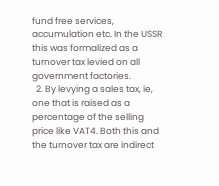fund free services, accumulation etc. In the USSR this was formalized as a turnover tax levied on all government factories.
  2. By levying a sales tax, ie, one that is raised as a percentage of the selling price like VAT4. Both this and the turnover tax are indirect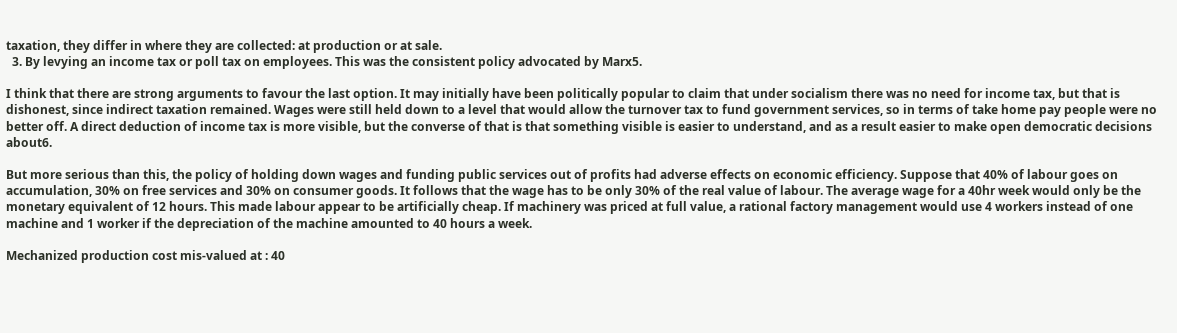taxation, they differ in where they are collected: at production or at sale.
  3. By levying an income tax or poll tax on employees. This was the consistent policy advocated by Marx5.

I think that there are strong arguments to favour the last option. It may initially have been politically popular to claim that under socialism there was no need for income tax, but that is dishonest, since indirect taxation remained. Wages were still held down to a level that would allow the turnover tax to fund government services, so in terms of take home pay people were no better off. A direct deduction of income tax is more visible, but the converse of that is that something visible is easier to understand, and as a result easier to make open democratic decisions about6.

But more serious than this, the policy of holding down wages and funding public services out of profits had adverse effects on economic efficiency. Suppose that 40% of labour goes on accumulation, 30% on free services and 30% on consumer goods. It follows that the wage has to be only 30% of the real value of labour. The average wage for a 40hr week would only be the monetary equivalent of 12 hours. This made labour appear to be artificially cheap. If machinery was priced at full value, a rational factory management would use 4 workers instead of one machine and 1 worker if the depreciation of the machine amounted to 40 hours a week.

Mechanized production cost mis-valued at : 40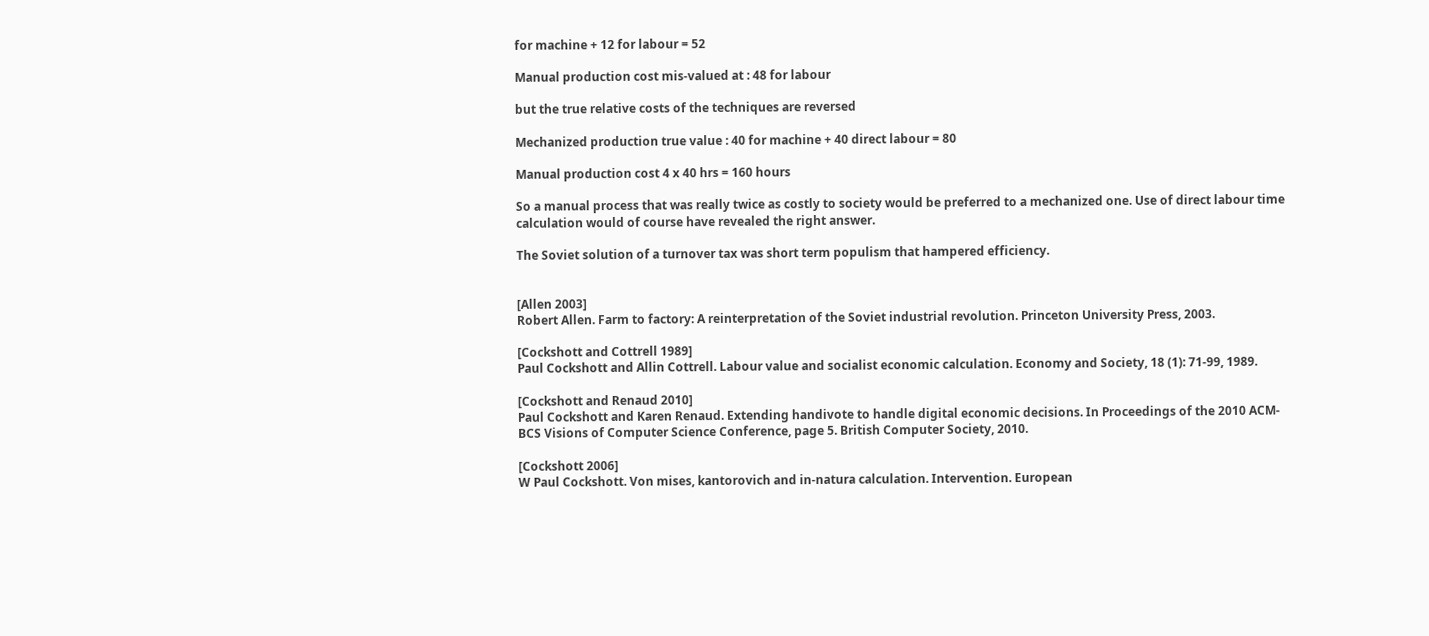for machine + 12 for labour = 52

Manual production cost mis-valued at : 48 for labour

but the true relative costs of the techniques are reversed

Mechanized production true value : 40 for machine + 40 direct labour = 80

Manual production cost 4 x 40 hrs = 160 hours

So a manual process that was really twice as costly to society would be preferred to a mechanized one. Use of direct labour time calculation would of course have revealed the right answer.

The Soviet solution of a turnover tax was short term populism that hampered efficiency.


[Allen 2003]
Robert Allen. Farm to factory: A reinterpretation of the Soviet industrial revolution. Princeton University Press, 2003.

[Cockshott and Cottrell 1989]
Paul Cockshott and Allin Cottrell. Labour value and socialist economic calculation. Economy and Society, 18 (1): 71-99, 1989.

[Cockshott and Renaud 2010]
Paul Cockshott and Karen Renaud. Extending handivote to handle digital economic decisions. In Proceedings of the 2010 ACM-BCS Visions of Computer Science Conference, page 5. British Computer Society, 2010.

[Cockshott 2006]
W Paul Cockshott. Von mises, kantorovich and in-natura calculation. Intervention. European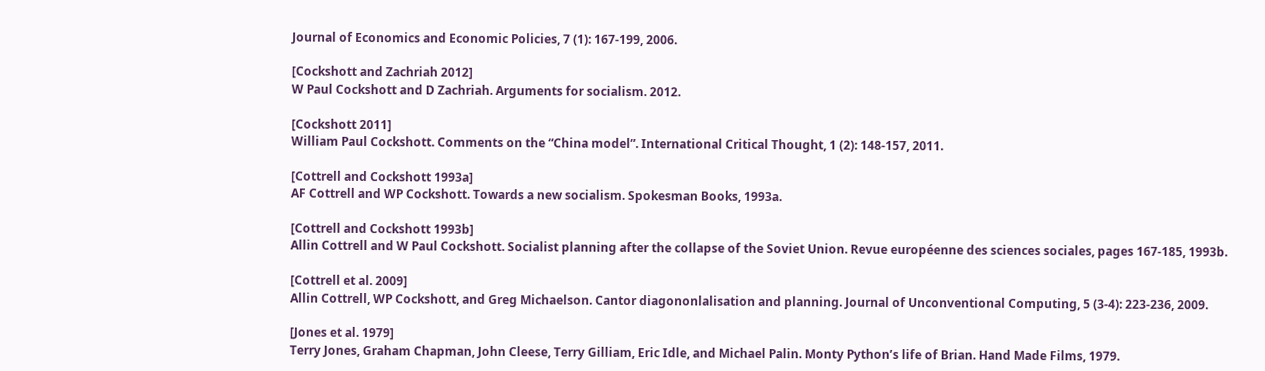Journal of Economics and Economic Policies, 7 (1): 167-199, 2006.

[Cockshott and Zachriah 2012]
W Paul Cockshott and D Zachriah. Arguments for socialism. 2012.

[Cockshott 2011]
William Paul Cockshott. Comments on the “China model”. International Critical Thought, 1 (2): 148-157, 2011.

[Cottrell and Cockshott 1993a]
AF Cottrell and WP Cockshott. Towards a new socialism. Spokesman Books, 1993a.

[Cottrell and Cockshott 1993b]
Allin Cottrell and W Paul Cockshott. Socialist planning after the collapse of the Soviet Union. Revue européenne des sciences sociales, pages 167-185, 1993b.

[Cottrell et al. 2009]
Allin Cottrell, WP Cockshott, and Greg Michaelson. Cantor diagononlalisation and planning. Journal of Unconventional Computing, 5 (3-4): 223-236, 2009.

[Jones et al. 1979]
Terry Jones, Graham Chapman, John Cleese, Terry Gilliam, Eric Idle, and Michael Palin. Monty Python’s life of Brian. Hand Made Films, 1979.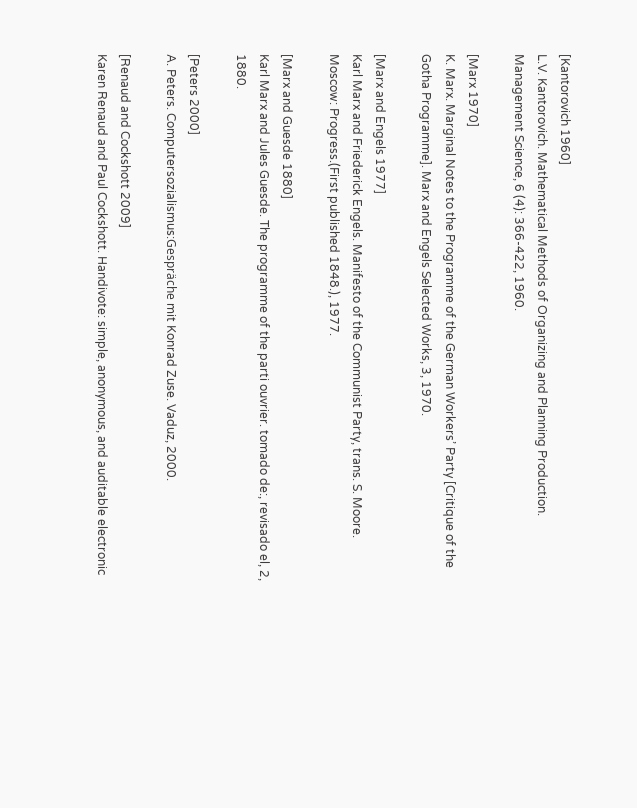[Kantorovich 1960]
L.V. Kantorovich. Mathematical Methods of Organizing and Planning Production. Management Science, 6 (4): 366-422, 1960.

[Marx 1970]
K. Marx. Marginal Notes to the Programme of the German Workers’ Party [Critique of the Gotha Programme]. Marx and Engels Selected Works, 3, 1970.

[Marx and Engels 1977]
Karl Marx and Friederick Engels. Manifesto of the Communist Party, trans. S. Moore. Moscow: Progress.(First published 1848.), 1977.

[Marx and Guesde 1880]
Karl Marx and Jules Guesde. The programme of the parti ouvrier. tomado de:, revisado el, 2, 1880.

[Peters 2000]
A. Peters. Computersozialismus:Gespräche mit Konrad Zuse. Vaduz, 2000.

[Renaud and Cockshott 2009]
Karen Renaud and Paul Cockshott. Handivote: simple, anonymous, and auditable electronic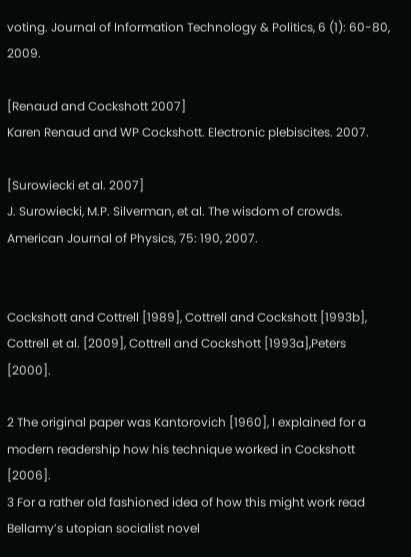voting. Journal of Information Technology & Politics, 6 (1): 60-80, 2009.

[Renaud and Cockshott 2007]
Karen Renaud and WP Cockshott. Electronic plebiscites. 2007.

[Surowiecki et al. 2007]
J. Surowiecki, M.P. Silverman, et al. The wisdom of crowds. American Journal of Physics, 75: 190, 2007.


Cockshott and Cottrell [1989], Cottrell and Cockshott [1993b], Cottrell et al. [2009], Cottrell and Cockshott [1993a],Peters [2000].

2 The original paper was Kantorovich [1960], I explained for a modern readership how his technique worked in Cockshott [2006].
3 For a rather old fashioned idea of how this might work read Bellamy’s utopian socialist novel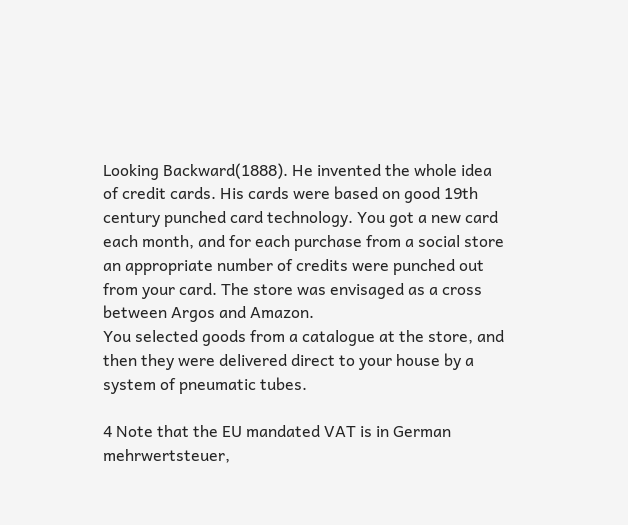Looking Backward(1888). He invented the whole idea of credit cards. His cards were based on good 19th century punched card technology. You got a new card each month, and for each purchase from a social store an appropriate number of credits were punched out from your card. The store was envisaged as a cross between Argos and Amazon.
You selected goods from a catalogue at the store, and then they were delivered direct to your house by a system of pneumatic tubes.

4 Note that the EU mandated VAT is in German mehrwertsteuer,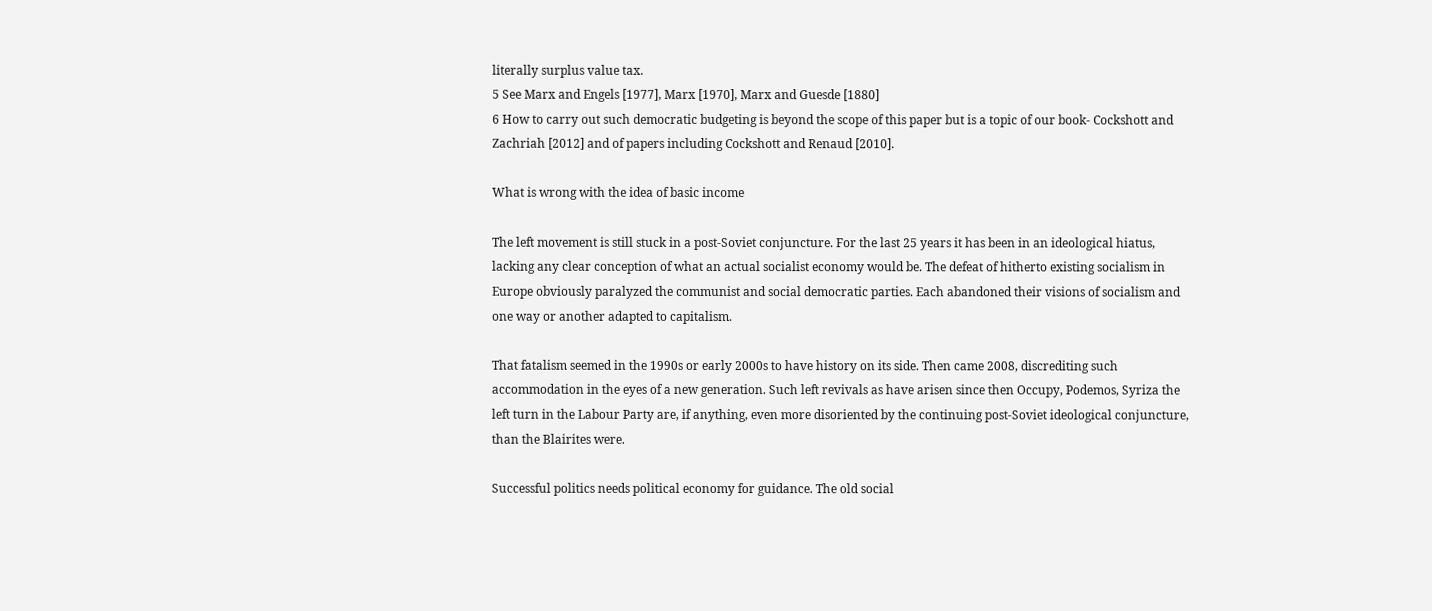literally surplus value tax.
5 See Marx and Engels [1977], Marx [1970], Marx and Guesde [1880]
6 How to carry out such democratic budgeting is beyond the scope of this paper but is a topic of our book- Cockshott and Zachriah [2012] and of papers including Cockshott and Renaud [2010].

What is wrong with the idea of basic income

The left movement is still stuck in a post-Soviet conjuncture. For the last 25 years it has been in an ideological hiatus, lacking any clear conception of what an actual socialist economy would be. The defeat of hitherto existing socialism in Europe obviously paralyzed the communist and social democratic parties. Each abandoned their visions of socialism and one way or another adapted to capitalism.

That fatalism seemed in the 1990s or early 2000s to have history on its side. Then came 2008, discrediting such accommodation in the eyes of a new generation. Such left revivals as have arisen since then Occupy, Podemos, Syriza the left turn in the Labour Party are, if anything, even more disoriented by the continuing post-Soviet ideological conjuncture, than the Blairites were.

Successful politics needs political economy for guidance. The old social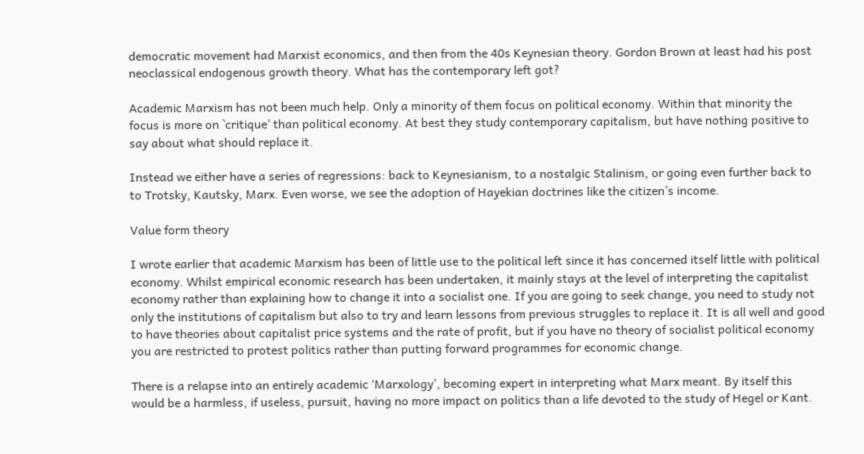democratic movement had Marxist economics, and then from the 40s Keynesian theory. Gordon Brown at least had his post neoclassical endogenous growth theory. What has the contemporary left got?

Academic Marxism has not been much help. Only a minority of them focus on political economy. Within that minority the focus is more on `critique’ than political economy. At best they study contemporary capitalism, but have nothing positive to say about what should replace it.

Instead we either have a series of regressions: back to Keynesianism, to a nostalgic Stalinism, or going even further back to to Trotsky, Kautsky, Marx. Even worse, we see the adoption of Hayekian doctrines like the citizen’s income.

Value form theory

I wrote earlier that academic Marxism has been of little use to the political left since it has concerned itself little with political economy. Whilst empirical economic research has been undertaken, it mainly stays at the level of interpreting the capitalist economy rather than explaining how to change it into a socialist one. If you are going to seek change, you need to study not only the institutions of capitalism but also to try and learn lessons from previous struggles to replace it. It is all well and good to have theories about capitalist price systems and the rate of profit, but if you have no theory of socialist political economy you are restricted to protest politics rather than putting forward programmes for economic change.

There is a relapse into an entirely academic ‘Marxology’, becoming expert in interpreting what Marx meant. By itself this would be a harmless, if useless, pursuit, having no more impact on politics than a life devoted to the study of Hegel or Kant.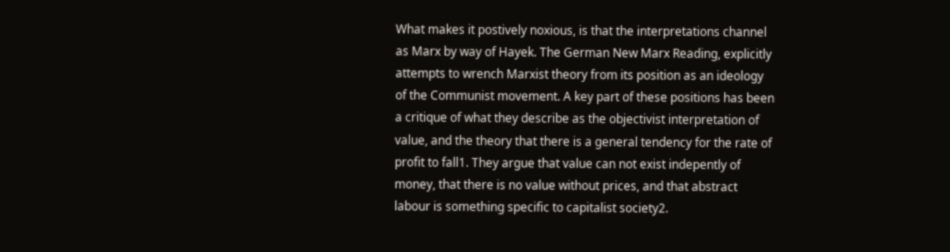What makes it postively noxious, is that the interpretations channel as Marx by way of Hayek. The German New Marx Reading, explicitly attempts to wrench Marxist theory from its position as an ideology of the Communist movement. A key part of these positions has been a critique of what they describe as the objectivist interpretation of value, and the theory that there is a general tendency for the rate of profit to fall1. They argue that value can not exist indepently of money, that there is no value without prices, and that abstract labour is something specific to capitalist society2.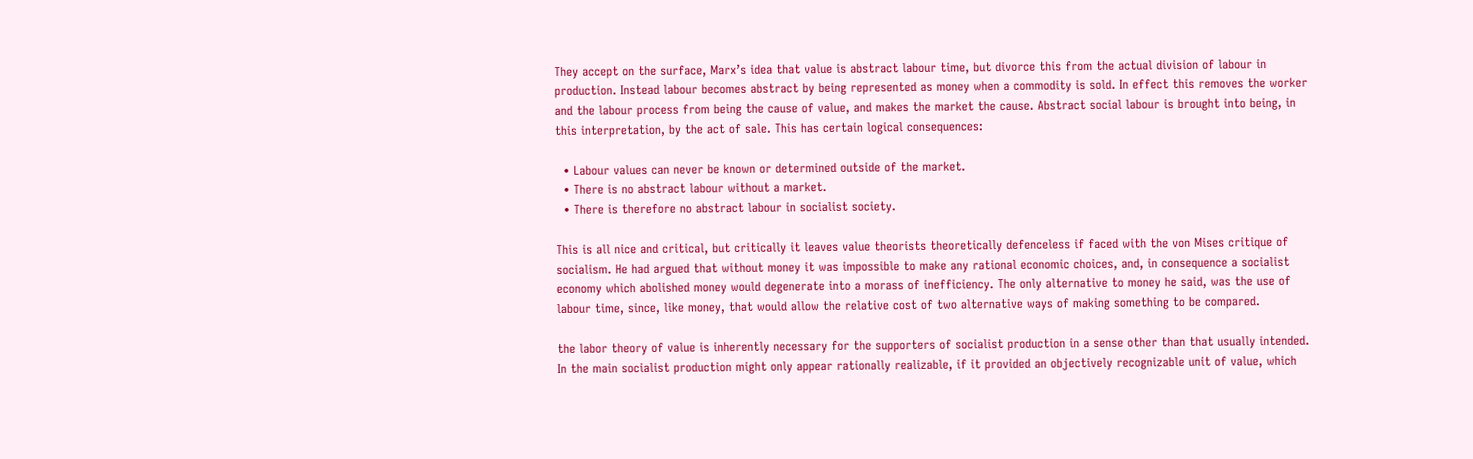They accept on the surface, Marx’s idea that value is abstract labour time, but divorce this from the actual division of labour in production. Instead labour becomes abstract by being represented as money when a commodity is sold. In effect this removes the worker and the labour process from being the cause of value, and makes the market the cause. Abstract social labour is brought into being, in this interpretation, by the act of sale. This has certain logical consequences:

  • Labour values can never be known or determined outside of the market.
  • There is no abstract labour without a market.
  • There is therefore no abstract labour in socialist society.

This is all nice and critical, but critically it leaves value theorists theoretically defenceless if faced with the von Mises critique of socialism. He had argued that without money it was impossible to make any rational economic choices, and, in consequence a socialist economy which abolished money would degenerate into a morass of inefficiency. The only alternative to money he said, was the use of labour time, since, like money, that would allow the relative cost of two alternative ways of making something to be compared.

the labor theory of value is inherently necessary for the supporters of socialist production in a sense other than that usually intended. In the main socialist production might only appear rationally realizable, if it provided an objectively recognizable unit of value, which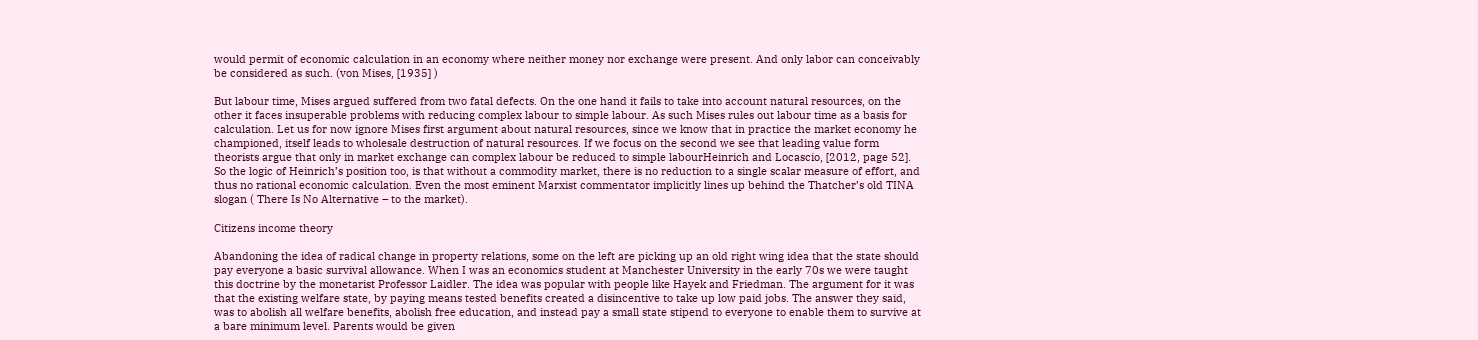would permit of economic calculation in an economy where neither money nor exchange were present. And only labor can conceivably be considered as such. (von Mises, [1935] )

But labour time, Mises argued suffered from two fatal defects. On the one hand it fails to take into account natural resources, on the other it faces insuperable problems with reducing complex labour to simple labour. As such Mises rules out labour time as a basis for calculation. Let us for now ignore Mises first argument about natural resources, since we know that in practice the market economy he championed, itself leads to wholesale destruction of natural resources. If we focus on the second we see that leading value form theorists argue that only in market exchange can complex labour be reduced to simple labourHeinrich and Locascio, [2012, page 52]. So the logic of Heinrich’s position too, is that without a commodity market, there is no reduction to a single scalar measure of effort, and thus no rational economic calculation. Even the most eminent Marxist commentator implicitly lines up behind the Thatcher’s old TINA slogan ( There Is No Alternative – to the market).

Citizens income theory

Abandoning the idea of radical change in property relations, some on the left are picking up an old right wing idea that the state should pay everyone a basic survival allowance. When I was an economics student at Manchester University in the early 70s we were taught this doctrine by the monetarist Professor Laidler. The idea was popular with people like Hayek and Friedman. The argument for it was that the existing welfare state, by paying means tested benefits created a disincentive to take up low paid jobs. The answer they said, was to abolish all welfare benefits, abolish free education, and instead pay a small state stipend to everyone to enable them to survive at a bare minimum level. Parents would be given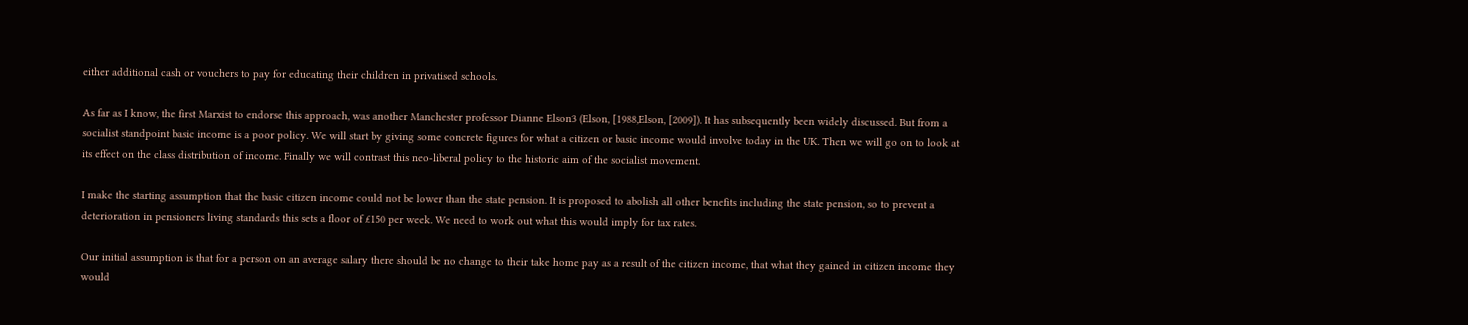either additional cash or vouchers to pay for educating their children in privatised schools.

As far as I know, the first Marxist to endorse this approach, was another Manchester professor Dianne Elson3 (Elson, [1988,Elson, [2009]). It has subsequently been widely discussed. But from a socialist standpoint basic income is a poor policy. We will start by giving some concrete figures for what a citizen or basic income would involve today in the UK. Then we will go on to look at its effect on the class distribution of income. Finally we will contrast this neo-liberal policy to the historic aim of the socialist movement.

I make the starting assumption that the basic citizen income could not be lower than the state pension. It is proposed to abolish all other benefits including the state pension, so to prevent a deterioration in pensioners living standards this sets a floor of £150 per week. We need to work out what this would imply for tax rates.

Our initial assumption is that for a person on an average salary there should be no change to their take home pay as a result of the citizen income, that what they gained in citizen income they would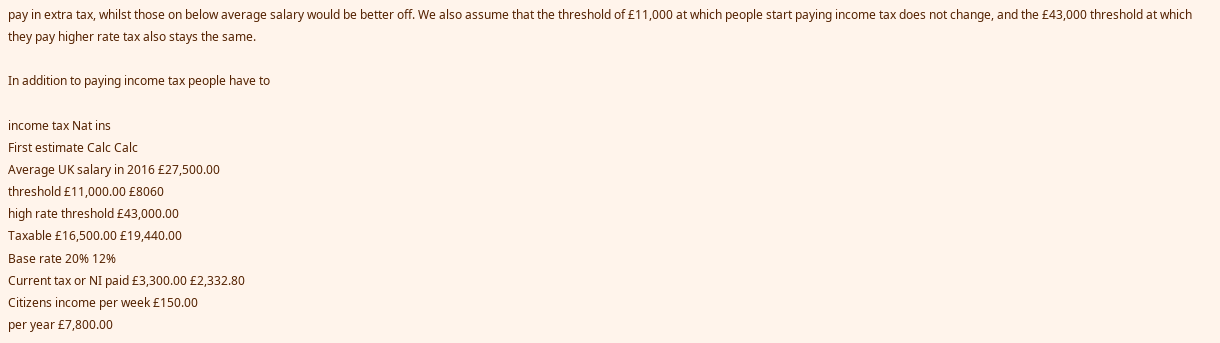pay in extra tax, whilst those on below average salary would be better off. We also assume that the threshold of £11,000 at which people start paying income tax does not change, and the £43,000 threshold at which they pay higher rate tax also stays the same.

In addition to paying income tax people have to

income tax Nat ins
First estimate Calc Calc
Average UK salary in 2016 £27,500.00
threshold £11,000.00 £8060
high rate threshold £43,000.00
Taxable £16,500.00 £19,440.00
Base rate 20% 12%
Current tax or NI paid £3,300.00 £2,332.80
Citizens income per week £150.00
per year £7,800.00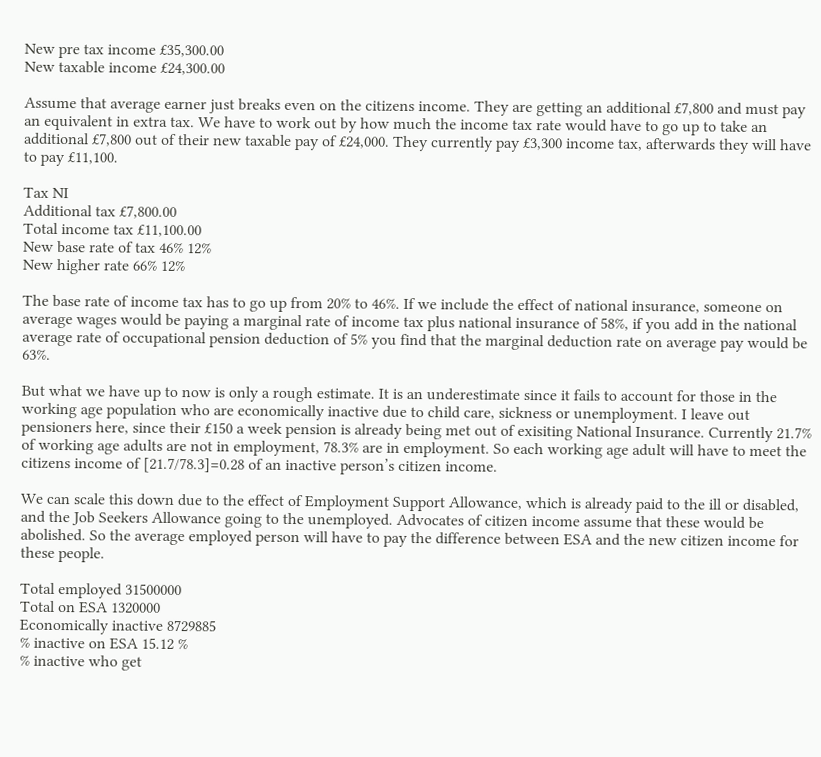New pre tax income £35,300.00
New taxable income £24,300.00

Assume that average earner just breaks even on the citizens income. They are getting an additional £7,800 and must pay an equivalent in extra tax. We have to work out by how much the income tax rate would have to go up to take an additional £7,800 out of their new taxable pay of £24,000. They currently pay £3,300 income tax, afterwards they will have to pay £11,100.

Tax NI
Additional tax £7,800.00
Total income tax £11,100.00
New base rate of tax 46% 12%
New higher rate 66% 12%

The base rate of income tax has to go up from 20% to 46%. If we include the effect of national insurance, someone on average wages would be paying a marginal rate of income tax plus national insurance of 58%, if you add in the national average rate of occupational pension deduction of 5% you find that the marginal deduction rate on average pay would be 63%.

But what we have up to now is only a rough estimate. It is an underestimate since it fails to account for those in the working age population who are economically inactive due to child care, sickness or unemployment. I leave out pensioners here, since their £150 a week pension is already being met out of exisiting National Insurance. Currently 21.7% of working age adults are not in employment, 78.3% are in employment. So each working age adult will have to meet the citizens income of [21.7/78.3]=0.28 of an inactive person’s citizen income.

We can scale this down due to the effect of Employment Support Allowance, which is already paid to the ill or disabled, and the Job Seekers Allowance going to the unemployed. Advocates of citizen income assume that these would be abolished. So the average employed person will have to pay the difference between ESA and the new citizen income for these people.

Total employed 31500000
Total on ESA 1320000
Economically inactive 8729885
% inactive on ESA 15.12 %
% inactive who get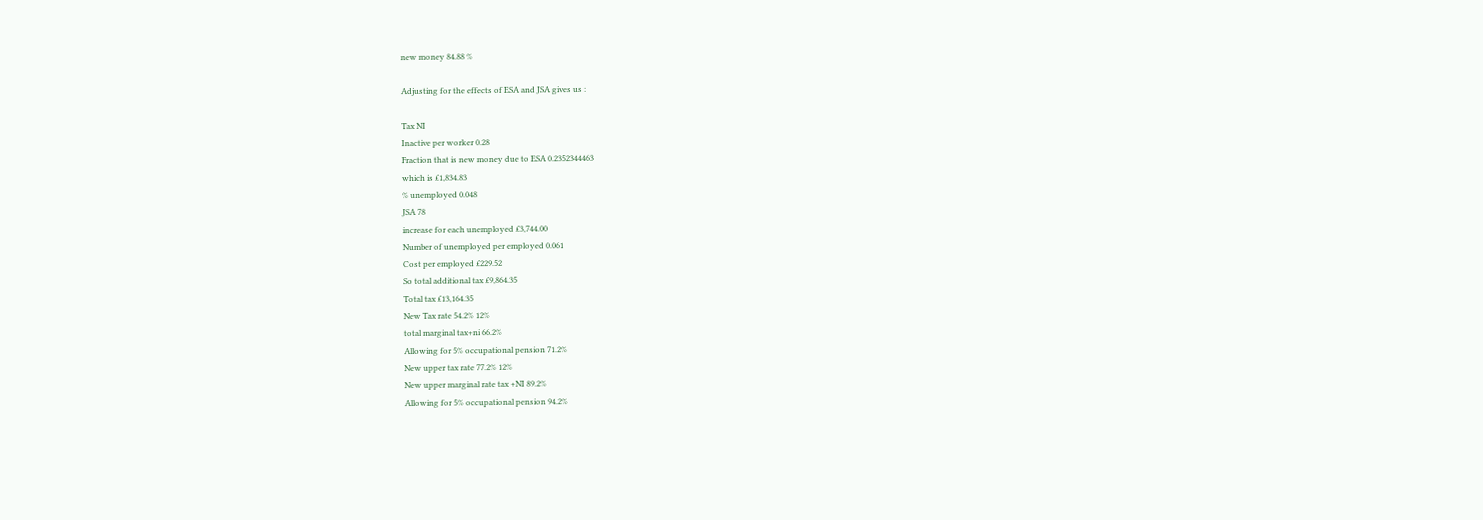new money 84.88 %

Adjusting for the effects of ESA and JSA gives us :

Tax NI
Inactive per worker 0.28
Fraction that is new money due to ESA 0.2352344463
which is £1,834.83
% unemployed 0.048
JSA 78
increase for each unemployed £3,744.00
Number of unemployed per employed 0.061
Cost per employed £229.52
So total additional tax £9,864.35
Total tax £13,164.35
New Tax rate 54.2% 12%
total marginal tax+ni 66.2%
Allowing for 5% occupational pension 71.2%
New upper tax rate 77.2% 12%
New upper marginal rate tax +NI 89.2%
Allowing for 5% occupational pension 94.2%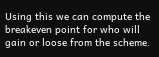Using this we can compute the breakeven point for who will gain or loose from the scheme.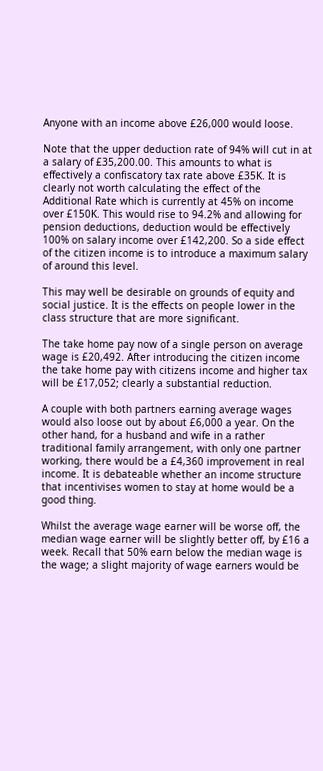Anyone with an income above £26,000 would loose.

Note that the upper deduction rate of 94% will cut in at a salary of £35,200.00. This amounts to what is effectively a confiscatory tax rate above £35K. It is clearly not worth calculating the effect of the Additional Rate which is currently at 45% on income over £150K. This would rise to 94.2% and allowing for pension deductions, deduction would be effectively 100% on salary income over £142,200. So a side effect of the citizen income is to introduce a maximum salary of around this level.

This may well be desirable on grounds of equity and social justice. It is the effects on people lower in the class structure that are more significant.

The take home pay now of a single person on average wage is £20,492. After introducing the citizen income the take home pay with citizens income and higher tax will be £17,052; clearly a substantial reduction.

A couple with both partners earning average wages would also loose out by about £6,000 a year. On the other hand, for a husband and wife in a rather traditional family arrangement, with only one partner working, there would be a £4,360 improvement in real income. It is debateable whether an income structure that incentivises women to stay at home would be a good thing.

Whilst the average wage earner will be worse off, the median wage earner will be slightly better off, by £16 a week. Recall that 50% earn below the median wage is the wage; a slight majority of wage earners would be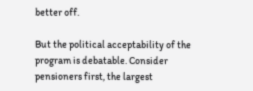better off.

But the political acceptability of the program is debatable. Consider pensioners first, the largest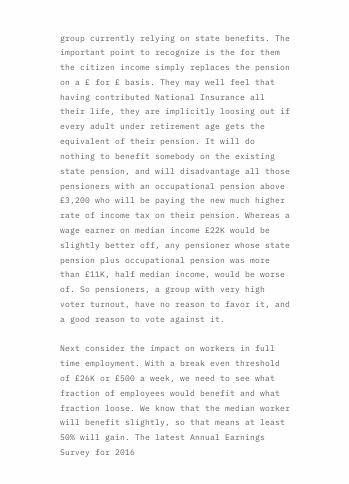group currently relying on state benefits. The important point to recognize is the for them the citizen income simply replaces the pension on a £ for £ basis. They may well feel that having contributed National Insurance all their life, they are implicitly loosing out if every adult under retirement age gets the equivalent of their pension. It will do nothing to benefit somebody on the existing state pension, and will disadvantage all those pensioners with an occupational pension above £3,200 who will be paying the new much higher rate of income tax on their pension. Whereas a wage earner on median income £22K would be slightly better off, any pensioner whose state pension plus occupational pension was more than £11K, half median income, would be worse of. So pensioners, a group with very high voter turnout, have no reason to favor it, and a good reason to vote against it.

Next consider the impact on workers in full time employment. With a break even threshold of £26K or £500 a week, we need to see what fraction of employees would benefit and what fraction loose. We know that the median worker will benefit slightly, so that means at least 50% will gain. The latest Annual Earnings Survey for 2016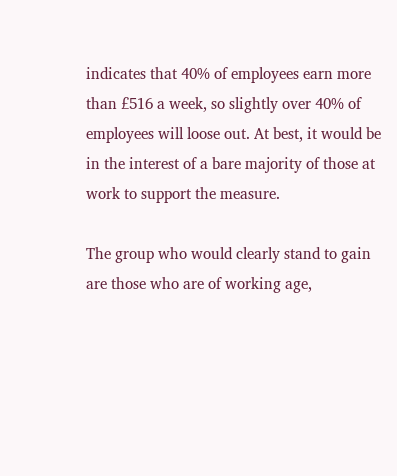indicates that 40% of employees earn more than £516 a week, so slightly over 40% of employees will loose out. At best, it would be in the interest of a bare majority of those at work to support the measure.

The group who would clearly stand to gain are those who are of working age,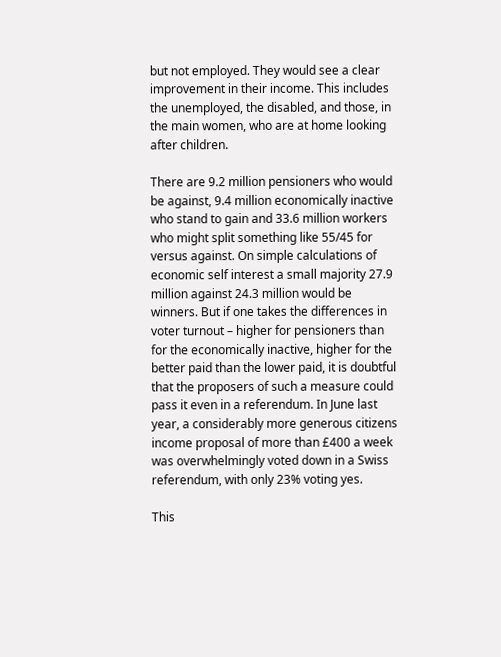but not employed. They would see a clear improvement in their income. This includes the unemployed, the disabled, and those, in the main women, who are at home looking after children.

There are 9.2 million pensioners who would be against, 9.4 million economically inactive who stand to gain and 33.6 million workers who might split something like 55/45 for versus against. On simple calculations of economic self interest a small majority 27.9 million against 24.3 million would be winners. But if one takes the differences in voter turnout – higher for pensioners than for the economically inactive, higher for the better paid than the lower paid, it is doubtful that the proposers of such a measure could pass it even in a referendum. In June last year, a considerably more generous citizens income proposal of more than £400 a week was overwhelmingly voted down in a Swiss referendum, with only 23% voting yes.

This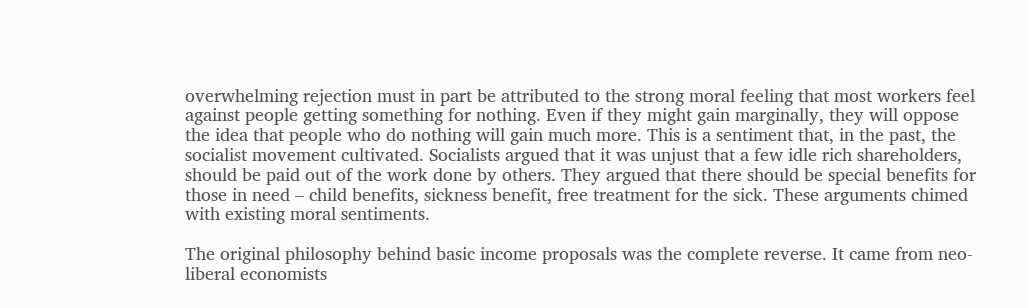overwhelming rejection must in part be attributed to the strong moral feeling that most workers feel against people getting something for nothing. Even if they might gain marginally, they will oppose the idea that people who do nothing will gain much more. This is a sentiment that, in the past, the socialist movement cultivated. Socialists argued that it was unjust that a few idle rich shareholders, should be paid out of the work done by others. They argued that there should be special benefits for those in need – child benefits, sickness benefit, free treatment for the sick. These arguments chimed with existing moral sentiments.

The original philosophy behind basic income proposals was the complete reverse. It came from neo-liberal economists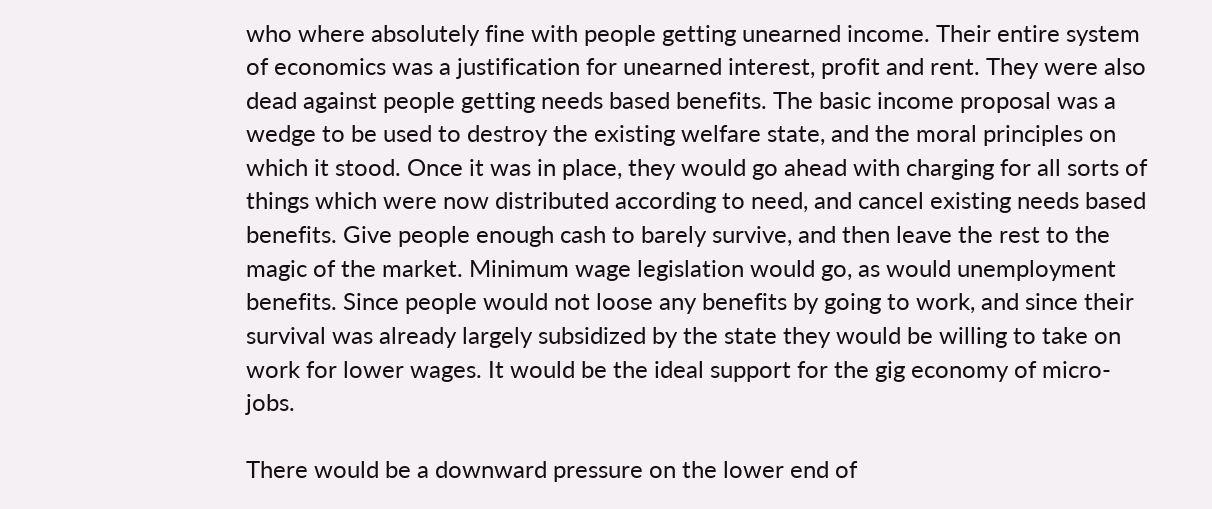who where absolutely fine with people getting unearned income. Their entire system of economics was a justification for unearned interest, profit and rent. They were also dead against people getting needs based benefits. The basic income proposal was a wedge to be used to destroy the existing welfare state, and the moral principles on which it stood. Once it was in place, they would go ahead with charging for all sorts of things which were now distributed according to need, and cancel existing needs based benefits. Give people enough cash to barely survive, and then leave the rest to the magic of the market. Minimum wage legislation would go, as would unemployment benefits. Since people would not loose any benefits by going to work, and since their survival was already largely subsidized by the state they would be willing to take on work for lower wages. It would be the ideal support for the gig economy of micro-jobs.

There would be a downward pressure on the lower end of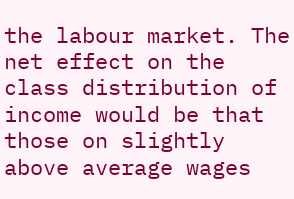the labour market. The net effect on the class distribution of income would be that those on slightly above average wages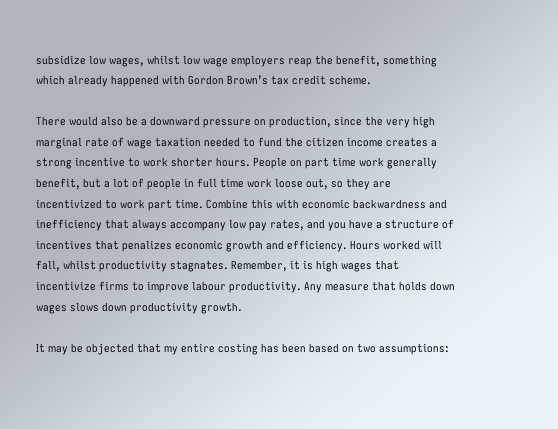subsidize low wages, whilst low wage employers reap the benefit, something which already happened with Gordon Brown’s tax credit scheme.

There would also be a downward pressure on production, since the very high marginal rate of wage taxation needed to fund the citizen income creates a strong incentive to work shorter hours. People on part time work generally benefit, but a lot of people in full time work loose out, so they are incentivized to work part time. Combine this with economic backwardness and inefficiency that always accompany low pay rates, and you have a structure of incentives that penalizes economic growth and efficiency. Hours worked will fall, whilst productivity stagnates. Remember, it is high wages that incentivize firms to improve labour productivity. Any measure that holds down wages slows down productivity growth.

It may be objected that my entire costing has been based on two assumptions: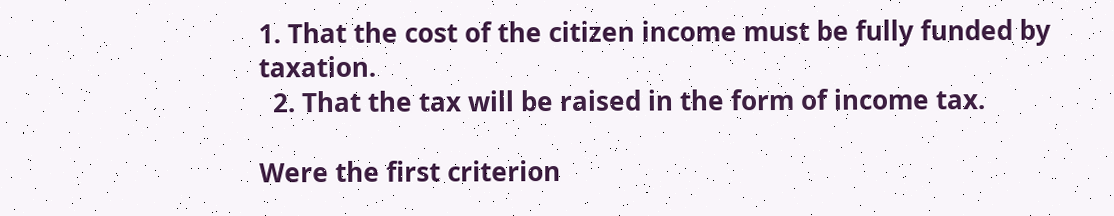1. That the cost of the citizen income must be fully funded by taxation.
  2. That the tax will be raised in the form of income tax.

Were the first criterion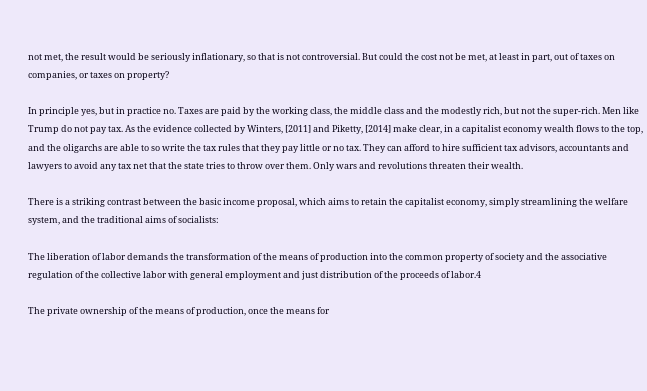not met, the result would be seriously inflationary, so that is not controversial. But could the cost not be met, at least in part, out of taxes on companies, or taxes on property?

In principle yes, but in practice no. Taxes are paid by the working class, the middle class and the modestly rich, but not the super-rich. Men like Trump do not pay tax. As the evidence collected by Winters, [2011] and Piketty, [2014] make clear, in a capitalist economy wealth flows to the top, and the oligarchs are able to so write the tax rules that they pay little or no tax. They can afford to hire sufficient tax advisors, accountants and lawyers to avoid any tax net that the state tries to throw over them. Only wars and revolutions threaten their wealth.

There is a striking contrast between the basic income proposal, which aims to retain the capitalist economy, simply streamlining the welfare system, and the traditional aims of socialists:

The liberation of labor demands the transformation of the means of production into the common property of society and the associative regulation of the collective labor with general employment and just distribution of the proceeds of labor.4

The private ownership of the means of production, once the means for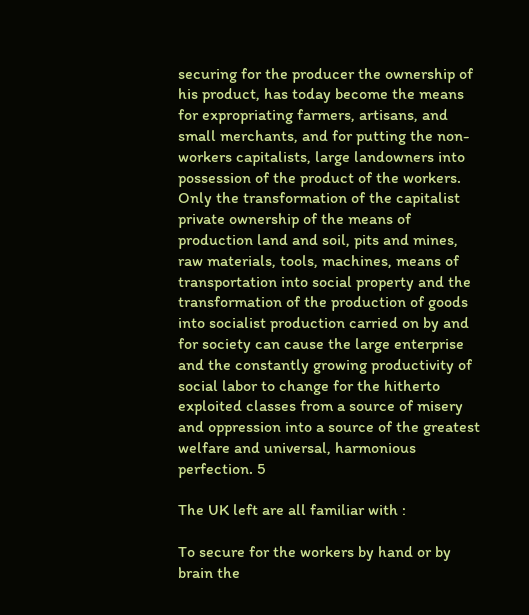securing for the producer the ownership of his product, has today become the means for expropriating farmers, artisans, and small merchants, and for putting the non-workers capitalists, large landowners into possession of the product of the workers. Only the transformation of the capitalist private ownership of the means of production land and soil, pits and mines, raw materials, tools, machines, means of transportation into social property and the transformation of the production of goods into socialist production carried on by and for society can cause the large enterprise and the constantly growing productivity of social labor to change for the hitherto exploited classes from a source of misery and oppression into a source of the greatest welfare and universal, harmonious perfection. 5

The UK left are all familiar with :

To secure for the workers by hand or by brain the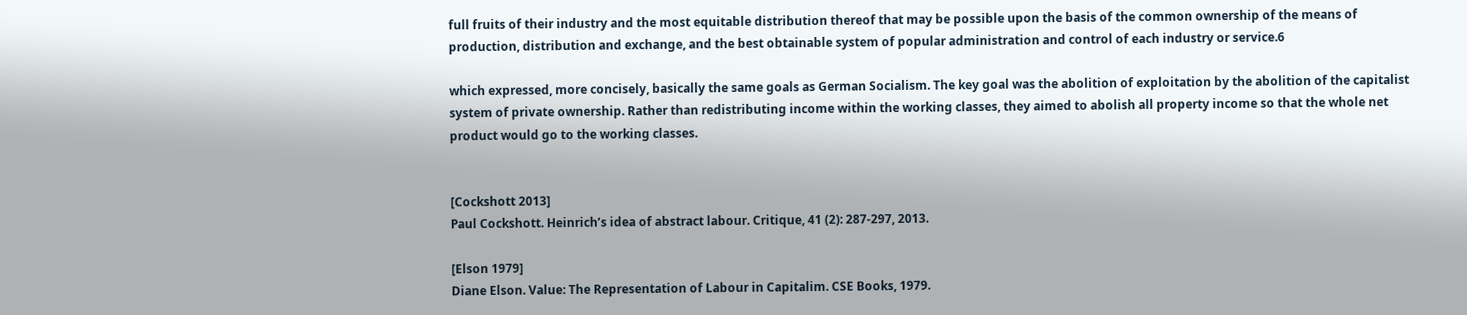full fruits of their industry and the most equitable distribution thereof that may be possible upon the basis of the common ownership of the means of production, distribution and exchange, and the best obtainable system of popular administration and control of each industry or service.6

which expressed, more concisely, basically the same goals as German Socialism. The key goal was the abolition of exploitation by the abolition of the capitalist system of private ownership. Rather than redistributing income within the working classes, they aimed to abolish all property income so that the whole net product would go to the working classes.


[Cockshott 2013]
Paul Cockshott. Heinrich’s idea of abstract labour. Critique, 41 (2): 287-297, 2013.

[Elson 1979]
Diane Elson. Value: The Representation of Labour in Capitalim. CSE Books, 1979.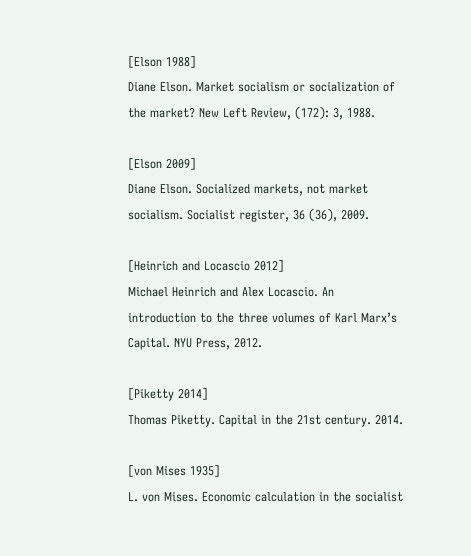[Elson 1988]
Diane Elson. Market socialism or socialization of the market? New Left Review, (172): 3, 1988.

[Elson 2009]
Diane Elson. Socialized markets, not market socialism. Socialist register, 36 (36), 2009.

[Heinrich and Locascio 2012]
Michael Heinrich and Alex Locascio. An introduction to the three volumes of Karl Marx’s Capital. NYU Press, 2012.

[Piketty 2014]
Thomas Piketty. Capital in the 21st century. 2014.

[von Mises 1935]
L. von Mises. Economic calculation in the socialist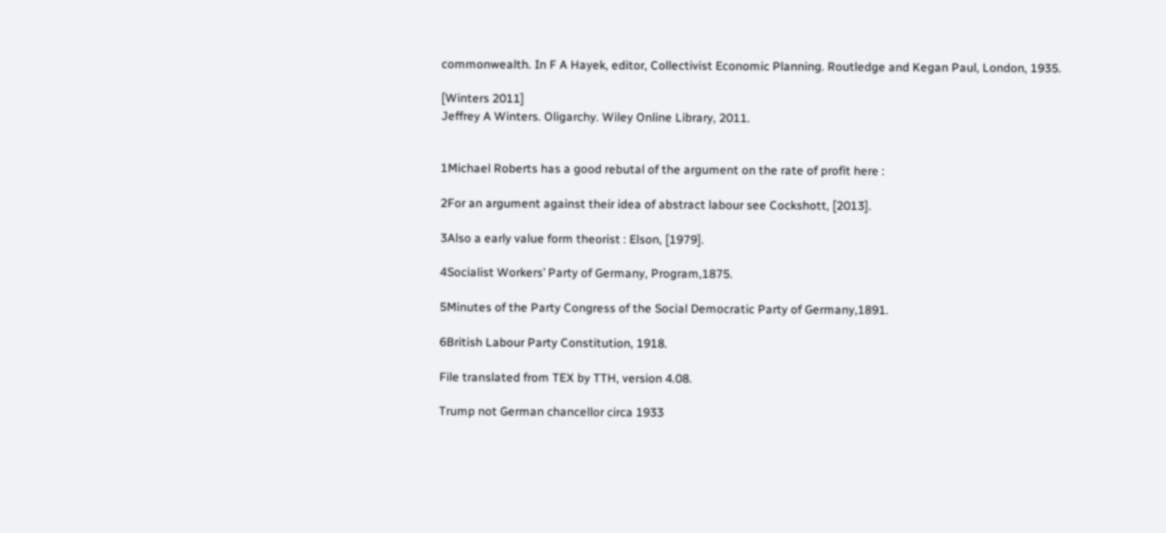commonwealth. In F A Hayek, editor, Collectivist Economic Planning. Routledge and Kegan Paul, London, 1935.

[Winters 2011]
Jeffrey A Winters. Oligarchy. Wiley Online Library, 2011.


1Michael Roberts has a good rebutal of the argument on the rate of profit here :

2For an argument against their idea of abstract labour see Cockshott, [2013].

3Also a early value form theorist : Elson, [1979].

4Socialist Workers’ Party of Germany, Program,1875.

5Minutes of the Party Congress of the Social Democratic Party of Germany,1891.

6British Labour Party Constitution, 1918.

File translated from TEX by TTH, version 4.08.

Trump not German chancellor circa 1933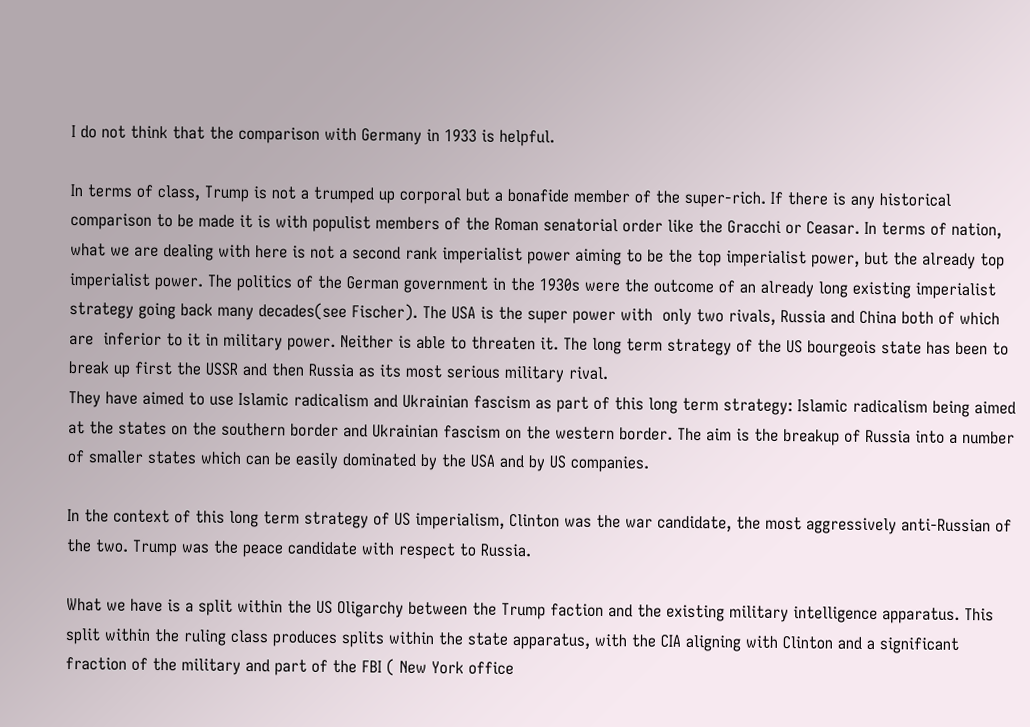I do not think that the comparison with Germany in 1933 is helpful.

In terms of class, Trump is not a trumped up corporal but a bonafide member of the super-rich. If there is any historical comparison to be made it is with populist members of the Roman senatorial order like the Gracchi or Ceasar. In terms of nation, what we are dealing with here is not a second rank imperialist power aiming to be the top imperialist power, but the already top imperialist power. The politics of the German government in the 1930s were the outcome of an already long existing imperialist strategy going back many decades(see Fischer). The USA is the super power with  only two rivals, Russia and China both of which are  inferior to it in military power. Neither is able to threaten it. The long term strategy of the US bourgeois state has been to break up first the USSR and then Russia as its most serious military rival.
They have aimed to use Islamic radicalism and Ukrainian fascism as part of this long term strategy: Islamic radicalism being aimed at the states on the southern border and Ukrainian fascism on the western border. The aim is the breakup of Russia into a number of smaller states which can be easily dominated by the USA and by US companies.

In the context of this long term strategy of US imperialism, Clinton was the war candidate, the most aggressively anti-Russian of the two. Trump was the peace candidate with respect to Russia.

What we have is a split within the US Oligarchy between the Trump faction and the existing military intelligence apparatus. This split within the ruling class produces splits within the state apparatus, with the CIA aligning with Clinton and a significant fraction of the military and part of the FBI ( New York office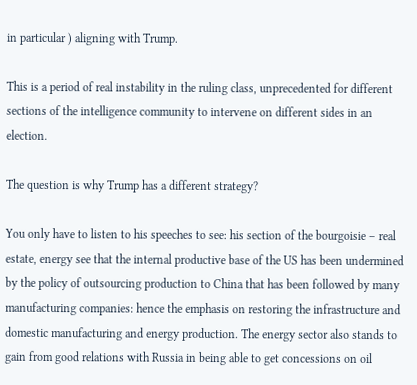in particular ) aligning with Trump.

This is a period of real instability in the ruling class, unprecedented for different sections of the intelligence community to intervene on different sides in an election.

The question is why Trump has a different strategy?

You only have to listen to his speeches to see: his section of the bourgoisie – real estate, energy see that the internal productive base of the US has been undermined by the policy of outsourcing production to China that has been followed by many manufacturing companies: hence the emphasis on restoring the infrastructure and domestic manufacturing and energy production. The energy sector also stands to gain from good relations with Russia in being able to get concessions on oil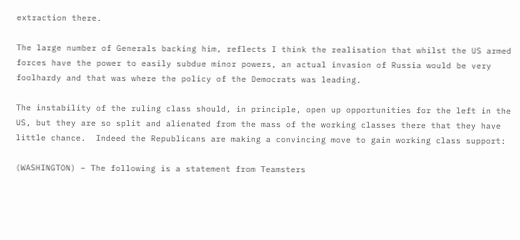extraction there.

The large number of Generals backing him, reflects I think the realisation that whilst the US armed forces have the power to easily subdue minor powers, an actual invasion of Russia would be very foolhardy and that was where the policy of the Democrats was leading.

The instability of the ruling class should, in principle, open up opportunities for the left in the US, but they are so split and alienated from the mass of the working classes there that they have little chance.  Indeed the Republicans are making a convincing move to gain working class support:

(WASHINGTON) – The following is a statement from Teamsters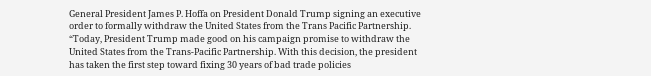General President James P. Hoffa on President Donald Trump signing an executive order to formally withdraw the United States from the Trans Pacific Partnership.
“Today, President Trump made good on his campaign promise to withdraw the United States from the Trans-Pacific Partnership. With this decision, the president has taken the first step toward fixing 30 years of bad trade policies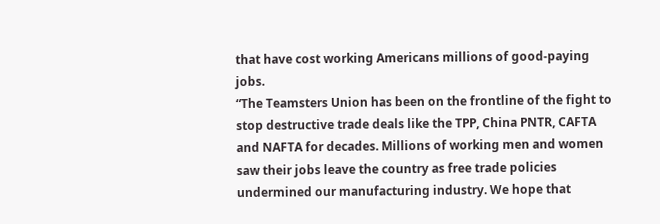that have cost working Americans millions of good-paying jobs.
“The Teamsters Union has been on the frontline of the fight to stop destructive trade deals like the TPP, China PNTR, CAFTA and NAFTA for decades. Millions of working men and women saw their jobs leave the country as free trade policies undermined our manufacturing industry. We hope that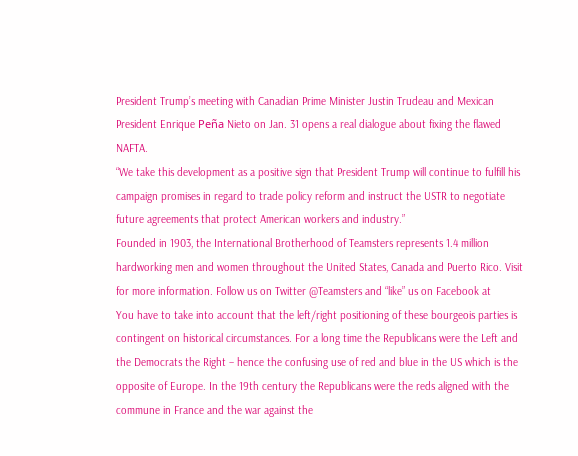President Trump’s meeting with Canadian Prime Minister Justin Trudeau and Mexican President Enrique Peña Nieto on Jan. 31 opens a real dialogue about fixing the flawed NAFTA.
“We take this development as a positive sign that President Trump will continue to fulfill his campaign promises in regard to trade policy reform and instruct the USTR to negotiate future agreements that protect American workers and industry.”
Founded in 1903, the International Brotherhood of Teamsters represents 1.4 million hardworking men and women throughout the United States, Canada and Puerto Rico. Visit for more information. Follow us on Twitter @Teamsters and “like” us on Facebook at
You have to take into account that the left/right positioning of these bourgeois parties is contingent on historical circumstances. For a long time the Republicans were the Left and the Democrats the Right – hence the confusing use of red and blue in the US which is the opposite of Europe. In the 19th century the Republicans were the reds aligned with the commune in France and the war against the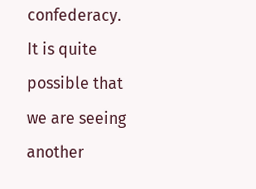confederacy. It is quite possible that we are seeing another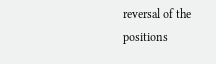reversal of the positions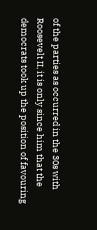of the parties as occurred in the 30s with Roosevelt II, it is only since him that the democrats took up the position of favouring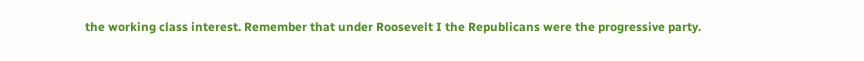the working class interest. Remember that under Roosevelt I the Republicans were the progressive party.